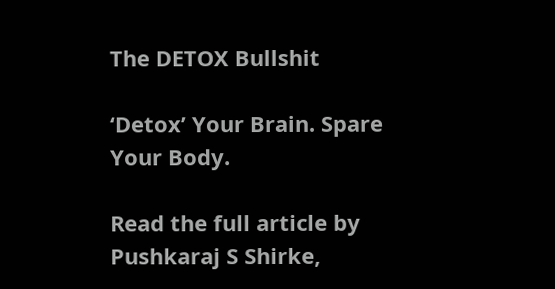The DETOX Bullshit

‘Detox’ Your Brain. Spare Your Body.

Read the full article by Pushkaraj S Shirke,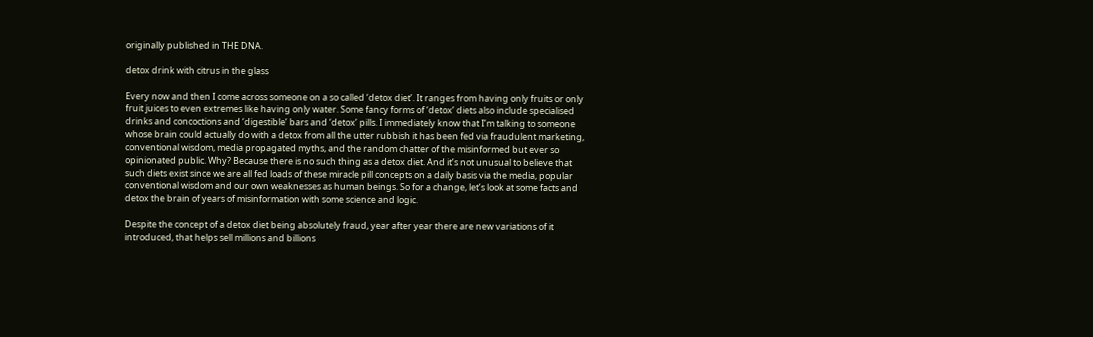originally published in THE DNA.

detox drink with citrus in the glass

Every now and then I come across someone on a so called ‘detox diet’. It ranges from having only fruits or only fruit juices to even extremes like having only water. Some fancy forms of ‘detox’ diets also include specialised drinks and concoctions and ‘digestible’ bars and ‘detox’ pills. I immediately know that I’m talking to someone whose brain could actually do with a detox from all the utter rubbish it has been fed via fraudulent marketing, conventional wisdom, media propagated myths, and the random chatter of the misinformed but ever so opinionated public. Why? Because there is no such thing as a detox diet. And it’s not unusual to believe that such diets exist since we are all fed loads of these miracle pill concepts on a daily basis via the media, popular conventional wisdom and our own weaknesses as human beings. So for a change, let’s look at some facts and detox the brain of years of misinformation with some science and logic.

Despite the concept of a detox diet being absolutely fraud, year after year there are new variations of it introduced, that helps sell millions and billions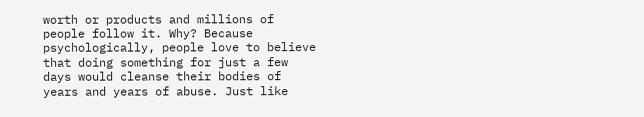worth or products and millions of people follow it. Why? Because psychologically, people love to believe that doing something for just a few days would cleanse their bodies of years and years of abuse. Just like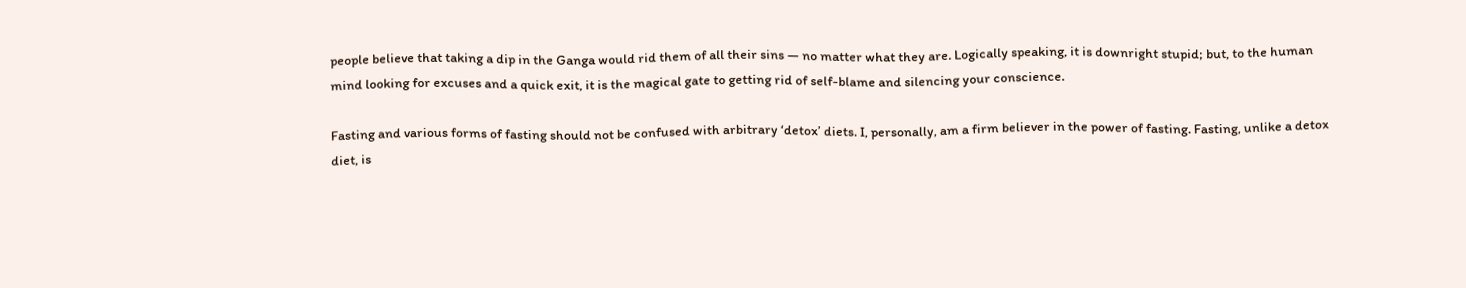people believe that taking a dip in the Ganga would rid them of all their sins — no matter what they are. Logically speaking, it is downright stupid; but, to the human mind looking for excuses and a quick exit, it is the magical gate to getting rid of self-blame and silencing your conscience.

Fasting and various forms of fasting should not be confused with arbitrary ‘detox’ diets. I, personally, am a firm believer in the power of fasting. Fasting, unlike a detox diet, is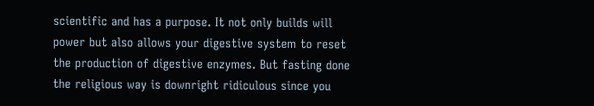scientific and has a purpose. It not only builds will power but also allows your digestive system to reset the production of digestive enzymes. But fasting done the religious way is downright ridiculous since you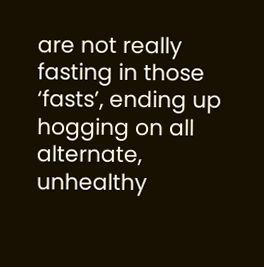are not really fasting in those ‘fasts’, ending up hogging on all alternate, unhealthy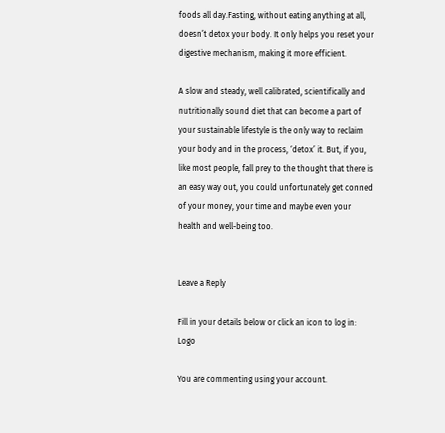foods all day.Fasting, without eating anything at all, doesn’t detox your body. It only helps you reset your digestive mechanism, making it more efficient.

A slow and steady, well calibrated, scientifically and nutritionally sound diet that can become a part of your sustainable lifestyle is the only way to reclaim your body and in the process, ‘detox’ it. But, if you, like most people, fall prey to the thought that there is an easy way out, you could unfortunately get conned of your money, your time and maybe even your health and well-being too.


Leave a Reply

Fill in your details below or click an icon to log in: Logo

You are commenting using your account.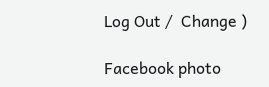Log Out /  Change )

Facebook photo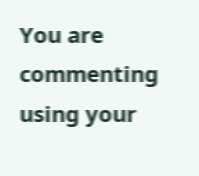You are commenting using your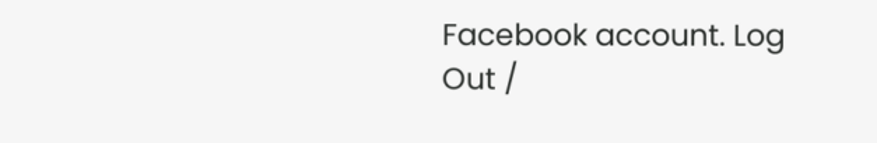Facebook account. Log Out /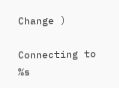Change )

Connecting to %s